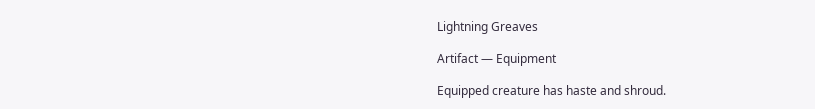Lightning Greaves

Artifact — Equipment

Equipped creature has haste and shroud.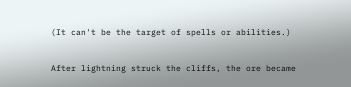(It can't be the target of spells or abilities.)

After lightning struck the cliffs, the ore became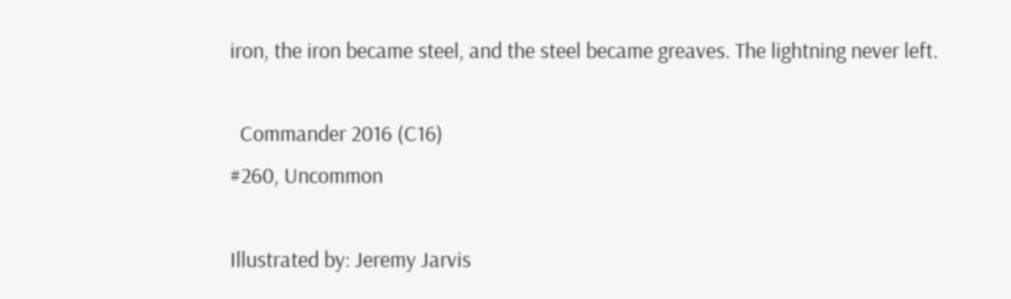iron, the iron became steel, and the steel became greaves. The lightning never left.

  Commander 2016 (C16)
#260, Uncommon

Illustrated by: Jeremy Jarvis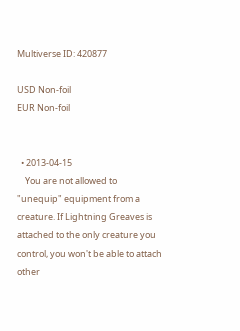Multiverse ID: 420877

USD Non-foil
EUR Non-foil


  • 2013-04-15
    You are not allowed to "unequip" equipment from a creature. If Lightning Greaves is attached to the only creature you control, you won't be able to attach other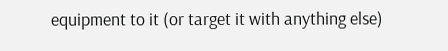equipment to it (or target it with anything else)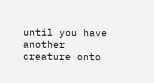until you have another creature onto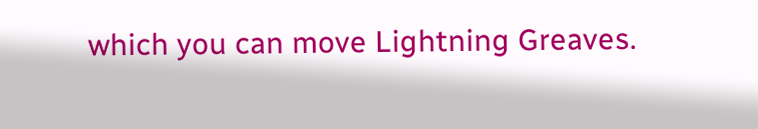which you can move Lightning Greaves.